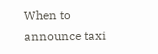When to announce taxi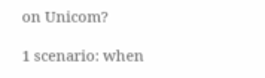on Unicom?

1 scenario: when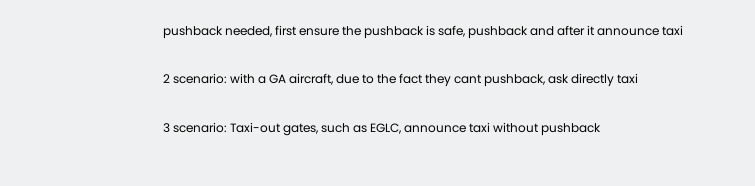pushback needed, first ensure the pushback is safe, pushback and after it announce taxi

2 scenario: with a GA aircraft, due to the fact they cant pushback, ask directly taxi

3 scenario: Taxi-out gates, such as EGLC, announce taxi without pushback